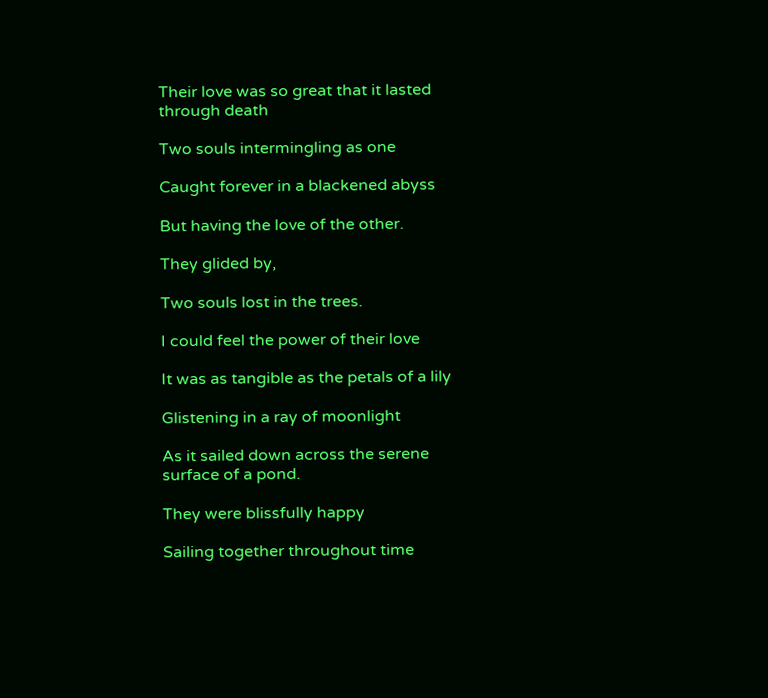Their love was so great that it lasted through death

Two souls intermingling as one

Caught forever in a blackened abyss

But having the love of the other.

They glided by,

Two souls lost in the trees.

I could feel the power of their love

It was as tangible as the petals of a lily

Glistening in a ray of moonlight

As it sailed down across the serene surface of a pond.

They were blissfully happy

Sailing together throughout time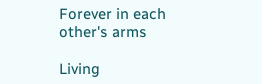Forever in each other's arms

Living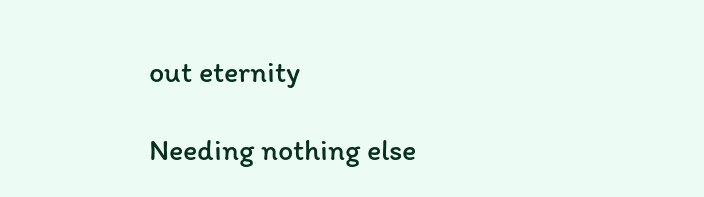out eternity

Needing nothing else